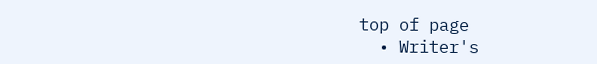top of page
  • Writer's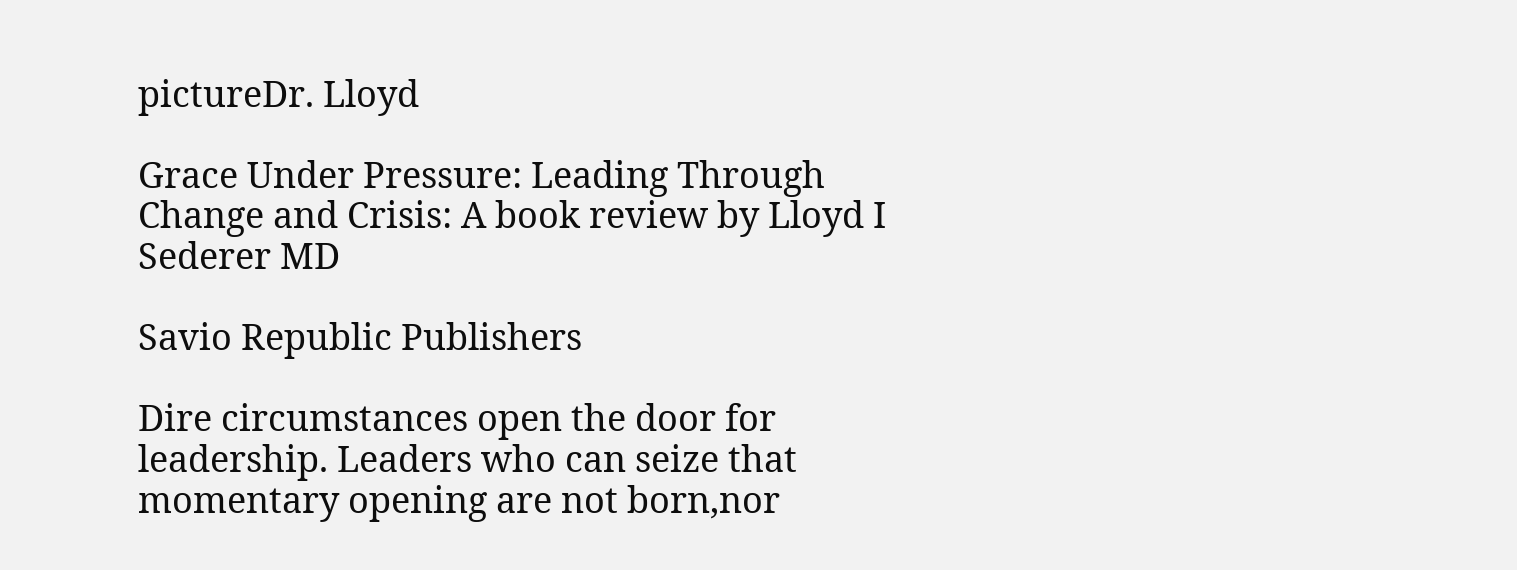pictureDr. Lloyd

Grace Under Pressure: Leading Through Change and Crisis: A book review by Lloyd I Sederer MD

Savio Republic Publishers

Dire circumstances open the door for leadership. Leaders who can seize that momentary opening are not born,nor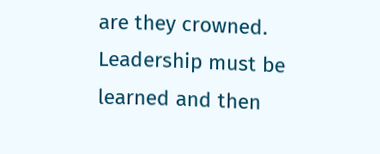are they crowned. Leadership must be learned and then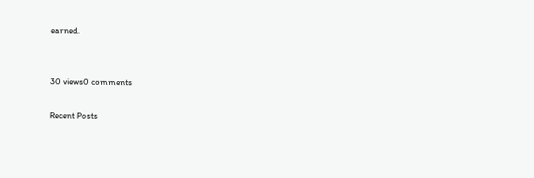earned.


30 views0 comments

Recent Posts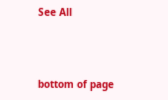See All



bottom of page